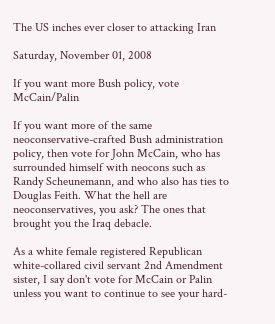The US inches ever closer to attacking Iran

Saturday, November 01, 2008

If you want more Bush policy, vote McCain/Palin

If you want more of the same neoconservative-crafted Bush administration policy, then vote for John McCain, who has surrounded himself with neocons such as Randy Scheunemann, and who also has ties to Douglas Feith. What the hell are neoconservatives, you ask? The ones that brought you the Iraq debacle.

As a white female registered Republican white-collared civil servant 2nd Amendment sister, I say don't vote for McCain or Palin unless you want to continue to see your hard-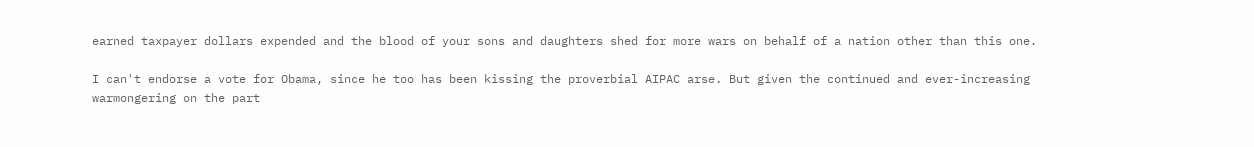earned taxpayer dollars expended and the blood of your sons and daughters shed for more wars on behalf of a nation other than this one.

I can't endorse a vote for Obama, since he too has been kissing the proverbial AIPAC arse. But given the continued and ever-increasing warmongering on the part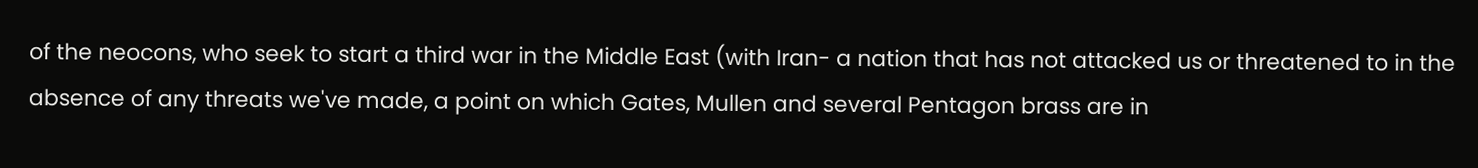of the neocons, who seek to start a third war in the Middle East (with Iran- a nation that has not attacked us or threatened to in the absence of any threats we've made, a point on which Gates, Mullen and several Pentagon brass are in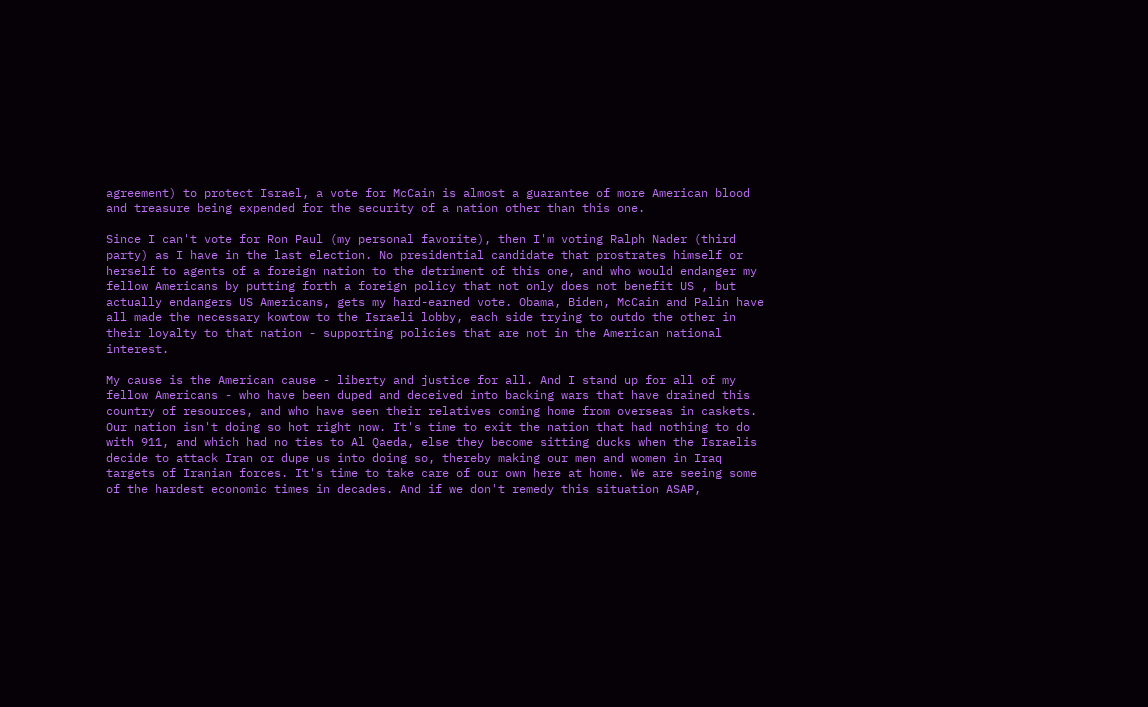agreement) to protect Israel, a vote for McCain is almost a guarantee of more American blood and treasure being expended for the security of a nation other than this one.

Since I can't vote for Ron Paul (my personal favorite), then I'm voting Ralph Nader (third party) as I have in the last election. No presidential candidate that prostrates himself or herself to agents of a foreign nation to the detriment of this one, and who would endanger my fellow Americans by putting forth a foreign policy that not only does not benefit US , but actually endangers US Americans, gets my hard-earned vote. Obama, Biden, McCain and Palin have all made the necessary kowtow to the Israeli lobby, each side trying to outdo the other in their loyalty to that nation - supporting policies that are not in the American national interest.

My cause is the American cause - liberty and justice for all. And I stand up for all of my fellow Americans - who have been duped and deceived into backing wars that have drained this country of resources, and who have seen their relatives coming home from overseas in caskets. Our nation isn't doing so hot right now. It's time to exit the nation that had nothing to do with 911, and which had no ties to Al Qaeda, else they become sitting ducks when the Israelis decide to attack Iran or dupe us into doing so, thereby making our men and women in Iraq targets of Iranian forces. It's time to take care of our own here at home. We are seeing some of the hardest economic times in decades. And if we don't remedy this situation ASAP,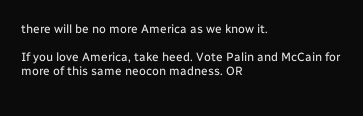there will be no more America as we know it.

If you love America, take heed. Vote Palin and McCain for more of this same neocon madness. OR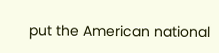put the American national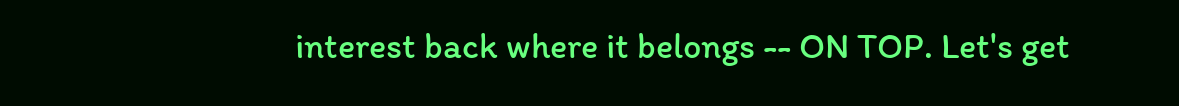interest back where it belongs -- ON TOP. Let's get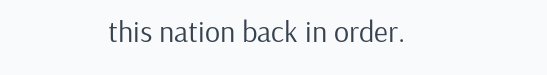this nation back in order.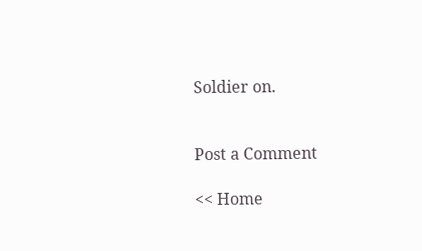Soldier on.


Post a Comment

<< Home